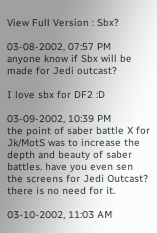View Full Version : Sbx?

03-08-2002, 07:57 PM
anyone know if Sbx will be made for Jedi outcast?

I love sbx for DF2 :D

03-09-2002, 10:39 PM
the point of saber battle X for Jk/MotS was to increase the depth and beauty of saber battles. have you even sen the screens for Jedi Outcast? there is no need for it.

03-10-2002, 11:03 AM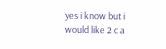yes i know but i would like 2 c a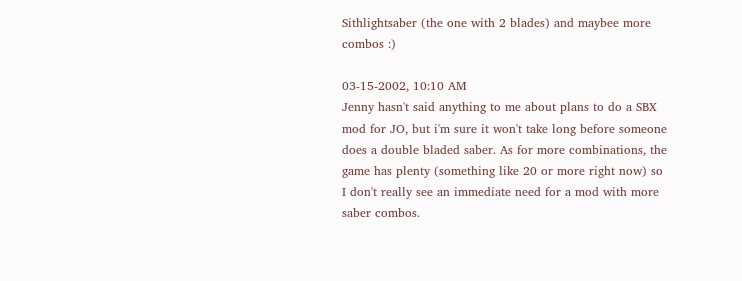Sithlightsaber (the one with 2 blades) and maybee more combos :)

03-15-2002, 10:10 AM
Jenny hasn't said anything to me about plans to do a SBX mod for JO, but i'm sure it won't take long before someone does a double bladed saber. As for more combinations, the game has plenty (something like 20 or more right now) so I don't really see an immediate need for a mod with more saber combos.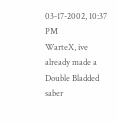03-17-2002, 10:37 PM
WarteX, ive already made a Double Bladded saber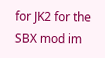for JK2 for the SBX mod im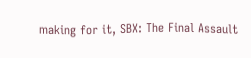making for it, SBX: The Final Assault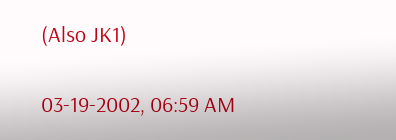(Also JK1)

03-19-2002, 06:59 AM